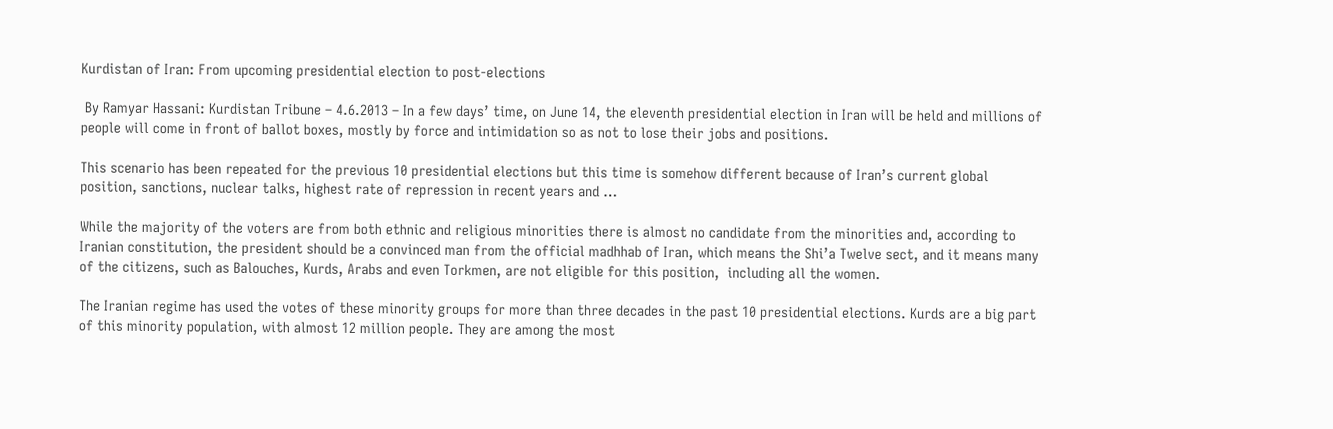Kurdistan of Iran: From upcoming presidential election to post-elections

 By Ramyar Hassani: Kurdistan Tribune – 4.6.2013 – In a few days’ time, on June 14, the eleventh presidential election in Iran will be held and millions of people will come in front of ballot boxes, mostly by force and intimidation so as not to lose their jobs and positions.

This scenario has been repeated for the previous 10 presidential elections but this time is somehow different because of Iran’s current global position, sanctions, nuclear talks, highest rate of repression in recent years and …

While the majority of the voters are from both ethnic and religious minorities there is almost no candidate from the minorities and, according to Iranian constitution, the president should be a convinced man from the official madhhab of Iran, which means the Shi’a Twelve sect, and it means many of the citizens, such as Balouches, Kurds, Arabs and even Torkmen, are not eligible for this position,  including all the women.

The Iranian regime has used the votes of these minority groups for more than three decades in the past 10 presidential elections. Kurds are a big part of this minority population, with almost 12 million people. They are among the most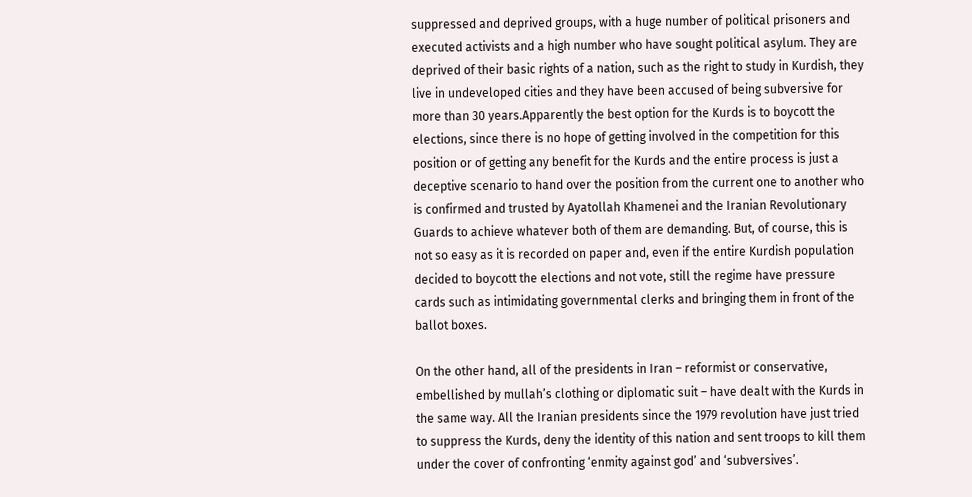suppressed and deprived groups, with a huge number of political prisoners and executed activists and a high number who have sought political asylum. They are deprived of their basic rights of a nation, such as the right to study in Kurdish, they live in undeveloped cities and they have been accused of being subversive for more than 30 years.Apparently the best option for the Kurds is to boycott the elections, since there is no hope of getting involved in the competition for this position or of getting any benefit for the Kurds and the entire process is just a deceptive scenario to hand over the position from the current one to another who is confirmed and trusted by Ayatollah Khamenei and the Iranian Revolutionary Guards to achieve whatever both of them are demanding. But, of course, this is not so easy as it is recorded on paper and, even if the entire Kurdish population decided to boycott the elections and not vote, still the regime have pressure cards such as intimidating governmental clerks and bringing them in front of the ballot boxes.

On the other hand, all of the presidents in Iran – reformist or conservative, embellished by mullah’s clothing or diplomatic suit – have dealt with the Kurds in the same way. All the Iranian presidents since the 1979 revolution have just tried to suppress the Kurds, deny the identity of this nation and sent troops to kill them under the cover of confronting ‘enmity against god’ and ‘subversives’.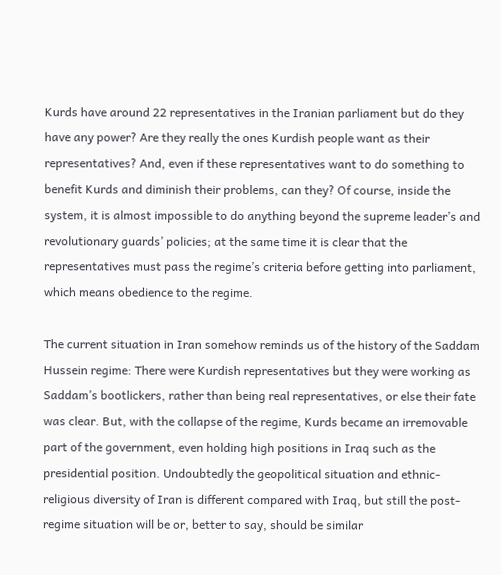Kurds have around 22 representatives in the Iranian parliament but do they have any power? Are they really the ones Kurdish people want as their representatives? And, even if these representatives want to do something to benefit Kurds and diminish their problems, can they? Of course, inside the system, it is almost impossible to do anything beyond the supreme leader’s and revolutionary guards’ policies; at the same time it is clear that the representatives must pass the regime’s criteria before getting into parliament, which means obedience to the regime.

The current situation in Iran somehow reminds us of the history of the Saddam Hussein regime: There were Kurdish representatives but they were working as Saddam’s bootlickers, rather than being real representatives, or else their fate was clear. But, with the collapse of the regime, Kurds became an irremovable part of the government, even holding high positions in Iraq such as the presidential position. Undoubtedly the geopolitical situation and ethnic-religious diversity of Iran is different compared with Iraq, but still the post-regime situation will be or, better to say, should be similar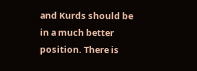and Kurds should be in a much better position. There is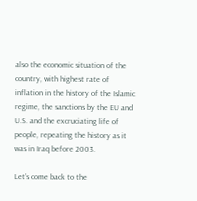also the economic situation of the country, with highest rate of inflation in the history of the Islamic regime, the sanctions by the EU and U.S. and the excruciating life of people, repeating the history as it was in Iraq before 2003.

Let’s come back to the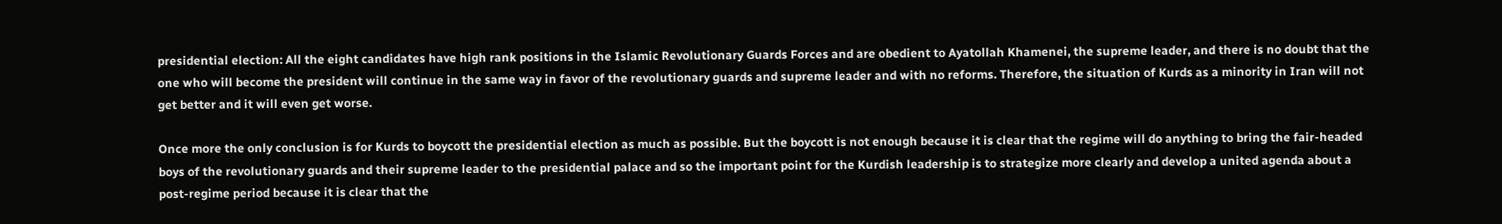presidential election: All the eight candidates have high rank positions in the Islamic Revolutionary Guards Forces and are obedient to Ayatollah Khamenei, the supreme leader, and there is no doubt that the one who will become the president will continue in the same way in favor of the revolutionary guards and supreme leader and with no reforms. Therefore, the situation of Kurds as a minority in Iran will not get better and it will even get worse.

Once more the only conclusion is for Kurds to boycott the presidential election as much as possible. But the boycott is not enough because it is clear that the regime will do anything to bring the fair-headed boys of the revolutionary guards and their supreme leader to the presidential palace and so the important point for the Kurdish leadership is to strategize more clearly and develop a united agenda about a post-regime period because it is clear that the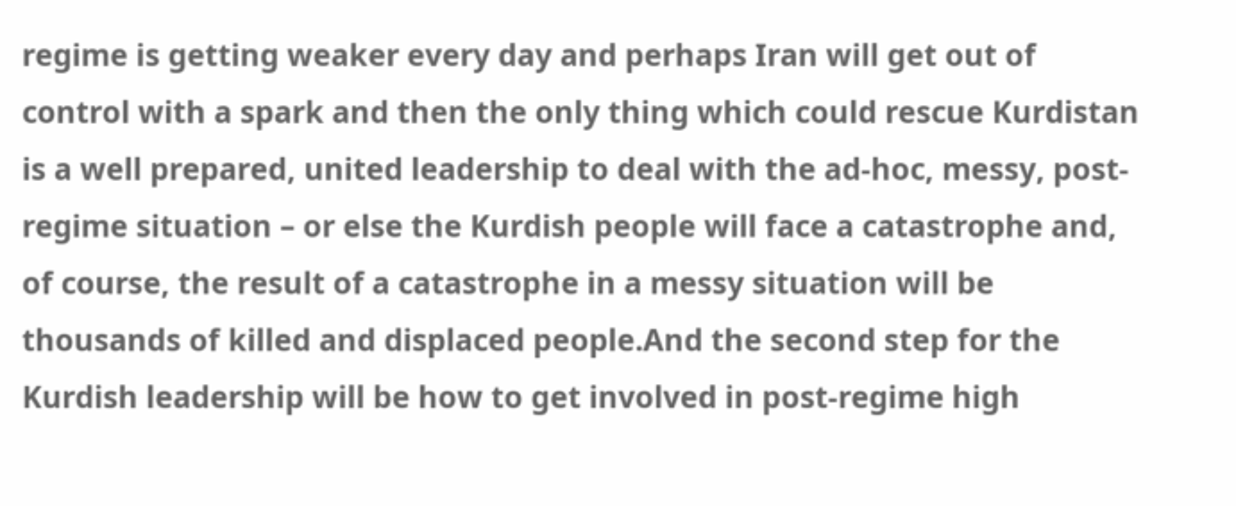regime is getting weaker every day and perhaps Iran will get out of control with a spark and then the only thing which could rescue Kurdistan is a well prepared, united leadership to deal with the ad-hoc, messy, post-regime situation – or else the Kurdish people will face a catastrophe and, of course, the result of a catastrophe in a messy situation will be thousands of killed and displaced people.And the second step for the Kurdish leadership will be how to get involved in post-regime high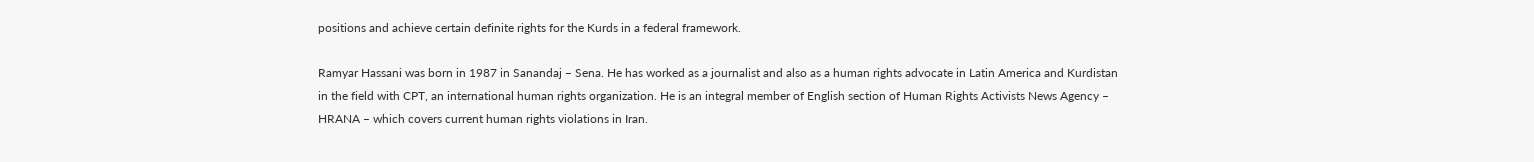positions and achieve certain definite rights for the Kurds in a federal framework.

Ramyar Hassani was born in 1987 in Sanandaj – Sena. He has worked as a journalist and also as a human rights advocate in Latin America and Kurdistan in the field with CPT, an international human rights organization. He is an integral member of English section of Human Rights Activists News Agency – HRANA – which covers current human rights violations in Iran.